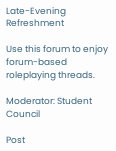Late-Evening Refreshment

Use this forum to enjoy forum-based roleplaying threads.

Moderator: Student Council

Post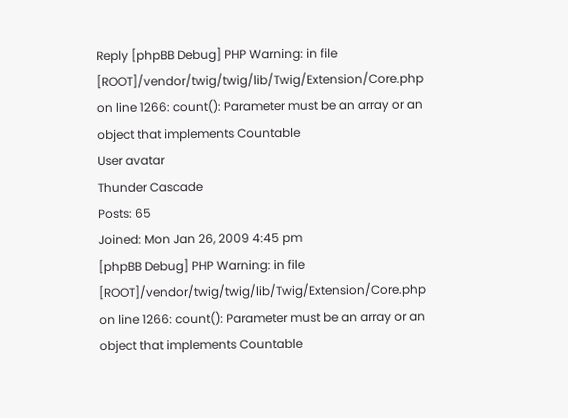Reply [phpBB Debug] PHP Warning: in file [ROOT]/vendor/twig/twig/lib/Twig/Extension/Core.php on line 1266: count(): Parameter must be an array or an object that implements Countable
User avatar
Thunder Cascade
Posts: 65
Joined: Mon Jan 26, 2009 4:45 pm
[phpBB Debug] PHP Warning: in file [ROOT]/vendor/twig/twig/lib/Twig/Extension/Core.php on line 1266: count(): Parameter must be an array or an object that implements Countable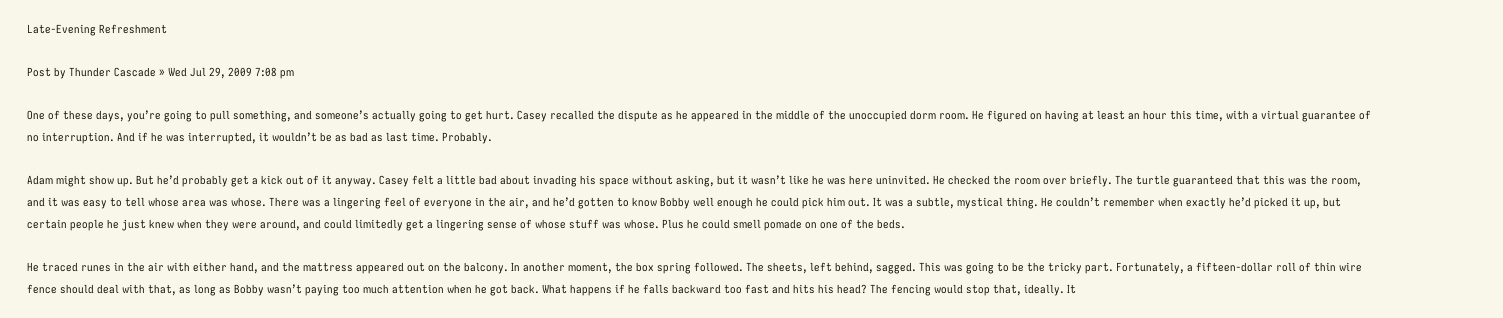Late-Evening Refreshment

Post by Thunder Cascade » Wed Jul 29, 2009 7:08 pm

One of these days, you’re going to pull something, and someone’s actually going to get hurt. Casey recalled the dispute as he appeared in the middle of the unoccupied dorm room. He figured on having at least an hour this time, with a virtual guarantee of no interruption. And if he was interrupted, it wouldn’t be as bad as last time. Probably.

Adam might show up. But he’d probably get a kick out of it anyway. Casey felt a little bad about invading his space without asking, but it wasn’t like he was here uninvited. He checked the room over briefly. The turtle guaranteed that this was the room, and it was easy to tell whose area was whose. There was a lingering feel of everyone in the air, and he’d gotten to know Bobby well enough he could pick him out. It was a subtle, mystical thing. He couldn’t remember when exactly he’d picked it up, but certain people he just knew when they were around, and could limitedly get a lingering sense of whose stuff was whose. Plus he could smell pomade on one of the beds.

He traced runes in the air with either hand, and the mattress appeared out on the balcony. In another moment, the box spring followed. The sheets, left behind, sagged. This was going to be the tricky part. Fortunately, a fifteen-dollar roll of thin wire fence should deal with that, as long as Bobby wasn’t paying too much attention when he got back. What happens if he falls backward too fast and hits his head? The fencing would stop that, ideally. It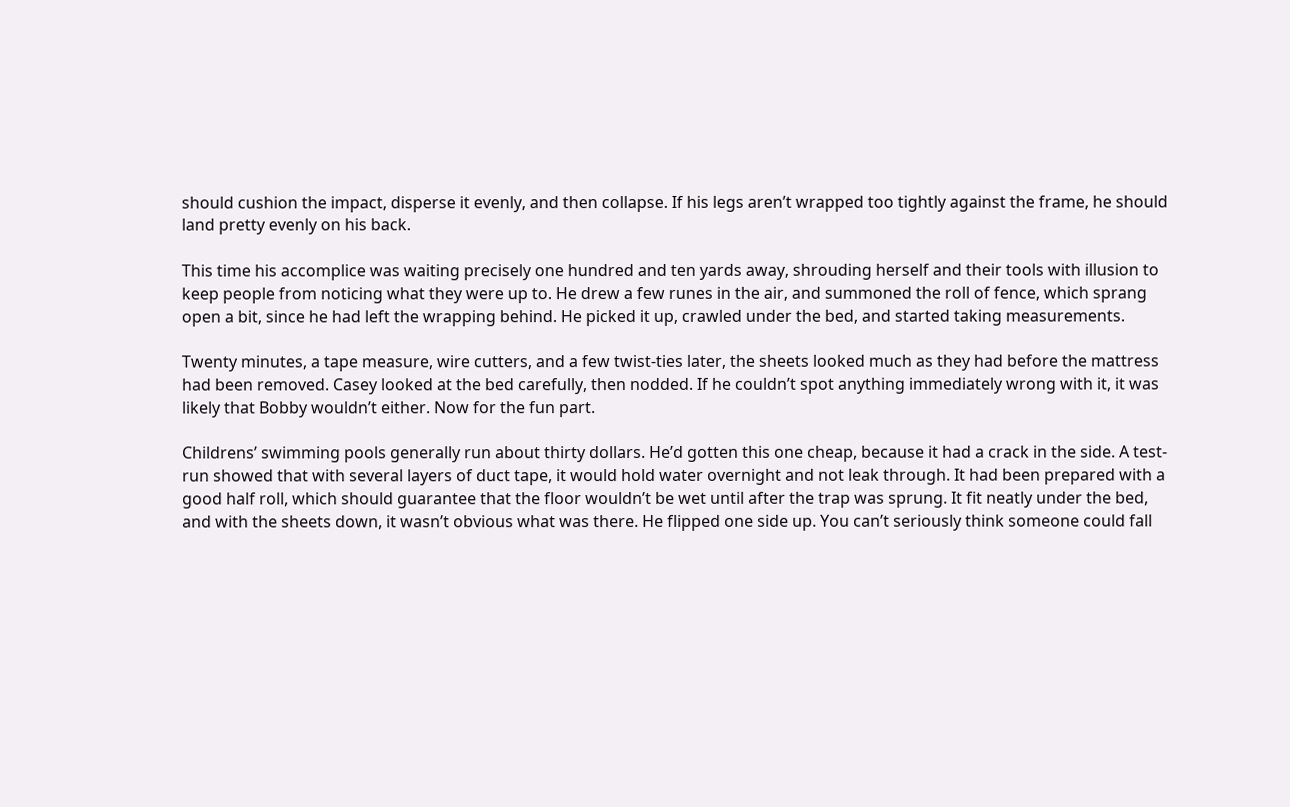should cushion the impact, disperse it evenly, and then collapse. If his legs aren’t wrapped too tightly against the frame, he should land pretty evenly on his back.

This time his accomplice was waiting precisely one hundred and ten yards away, shrouding herself and their tools with illusion to keep people from noticing what they were up to. He drew a few runes in the air, and summoned the roll of fence, which sprang open a bit, since he had left the wrapping behind. He picked it up, crawled under the bed, and started taking measurements.

Twenty minutes, a tape measure, wire cutters, and a few twist-ties later, the sheets looked much as they had before the mattress had been removed. Casey looked at the bed carefully, then nodded. If he couldn’t spot anything immediately wrong with it, it was likely that Bobby wouldn’t either. Now for the fun part.

Childrens’ swimming pools generally run about thirty dollars. He’d gotten this one cheap, because it had a crack in the side. A test-run showed that with several layers of duct tape, it would hold water overnight and not leak through. It had been prepared with a good half roll, which should guarantee that the floor wouldn’t be wet until after the trap was sprung. It fit neatly under the bed, and with the sheets down, it wasn’t obvious what was there. He flipped one side up. You can’t seriously think someone could fall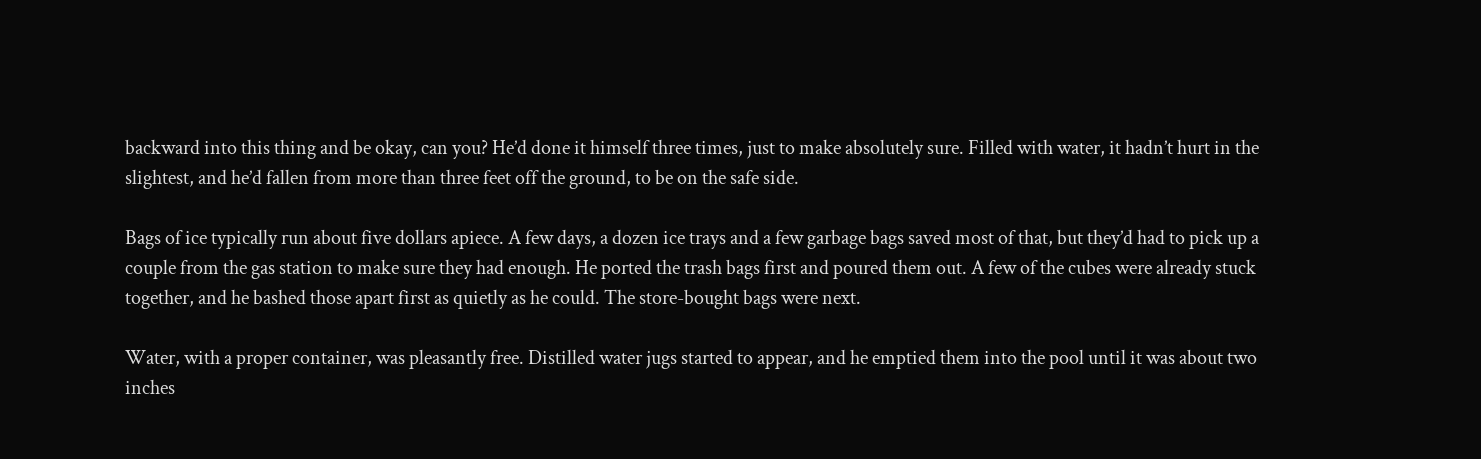backward into this thing and be okay, can you? He’d done it himself three times, just to make absolutely sure. Filled with water, it hadn’t hurt in the slightest, and he’d fallen from more than three feet off the ground, to be on the safe side.

Bags of ice typically run about five dollars apiece. A few days, a dozen ice trays and a few garbage bags saved most of that, but they’d had to pick up a couple from the gas station to make sure they had enough. He ported the trash bags first and poured them out. A few of the cubes were already stuck together, and he bashed those apart first as quietly as he could. The store-bought bags were next.

Water, with a proper container, was pleasantly free. Distilled water jugs started to appear, and he emptied them into the pool until it was about two inches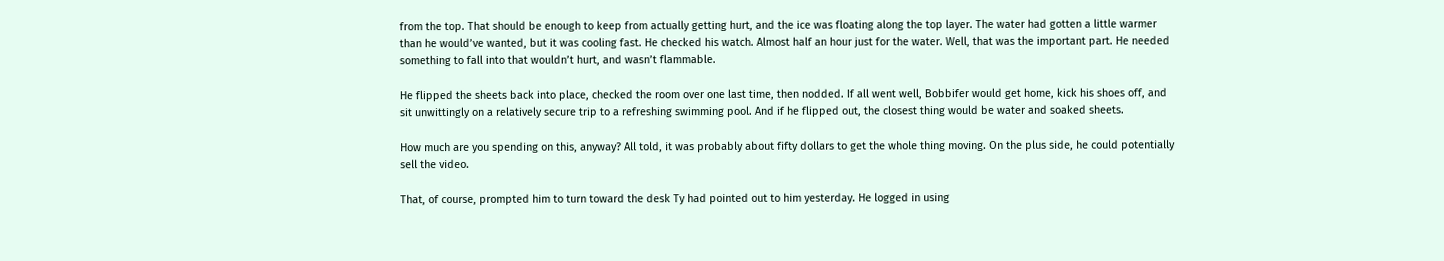from the top. That should be enough to keep from actually getting hurt, and the ice was floating along the top layer. The water had gotten a little warmer than he would’ve wanted, but it was cooling fast. He checked his watch. Almost half an hour just for the water. Well, that was the important part. He needed something to fall into that wouldn’t hurt, and wasn’t flammable.

He flipped the sheets back into place, checked the room over one last time, then nodded. If all went well, Bobbifer would get home, kick his shoes off, and sit unwittingly on a relatively secure trip to a refreshing swimming pool. And if he flipped out, the closest thing would be water and soaked sheets.

How much are you spending on this, anyway? All told, it was probably about fifty dollars to get the whole thing moving. On the plus side, he could potentially sell the video.

That, of course, prompted him to turn toward the desk Ty had pointed out to him yesterday. He logged in using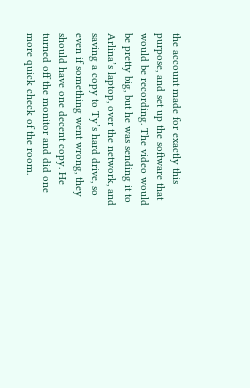the account made for exactly this purpose, and set up the software that would be recording. The video would be pretty big, but he was sending it to Arlina’s laptop, over the network, and saving a copy to Ty’s hard drive, so even if something went wrong, they should have one decent copy. He turned off the monitor and did one more quick check of the room.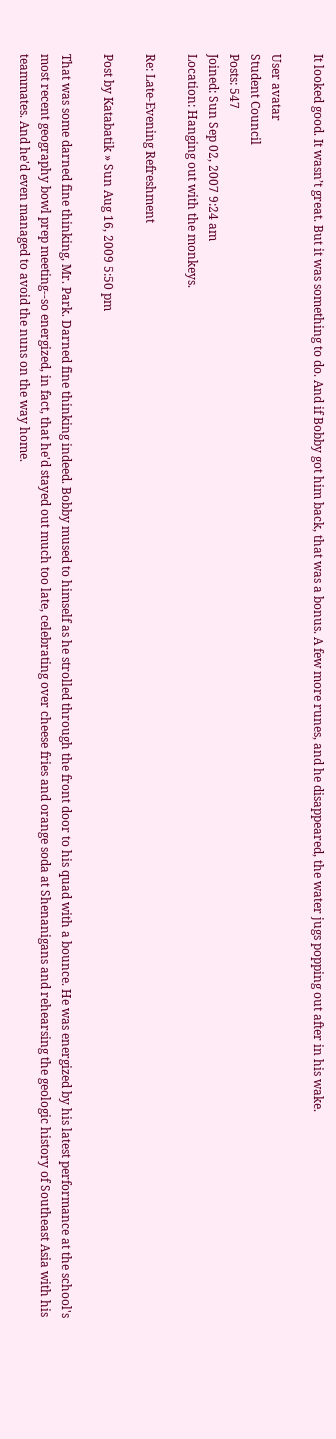It looked good. It wasn’t great. But it was something to do. And if Bobby got him back, that was a bonus. A few more runes, and he disappeared, the water jugs popping out after in his wake.

User avatar
Student Council
Posts: 547
Joined: Sun Sep 02, 2007 9:24 am
Location: Hanging out with the monkeys.

Re: Late-Evening Refreshment

Post by Katabatik » Sun Aug 16, 2009 5:50 pm

That was some darned fine thinking, Mr. Park. Darned fine thinking indeed. Bobby mused to himself as he strolled through the front door to his quad with a bounce. He was energized by his latest performance at the school's most recent geography bowl prep meeting--so energized, in fact, that he'd stayed out much too late, celebrating over cheese fries and orange soda at Shenanigans and rehearsing the geologic history of Southeast Asia with his teammates. And he'd even managed to avoid the nuns on the way home.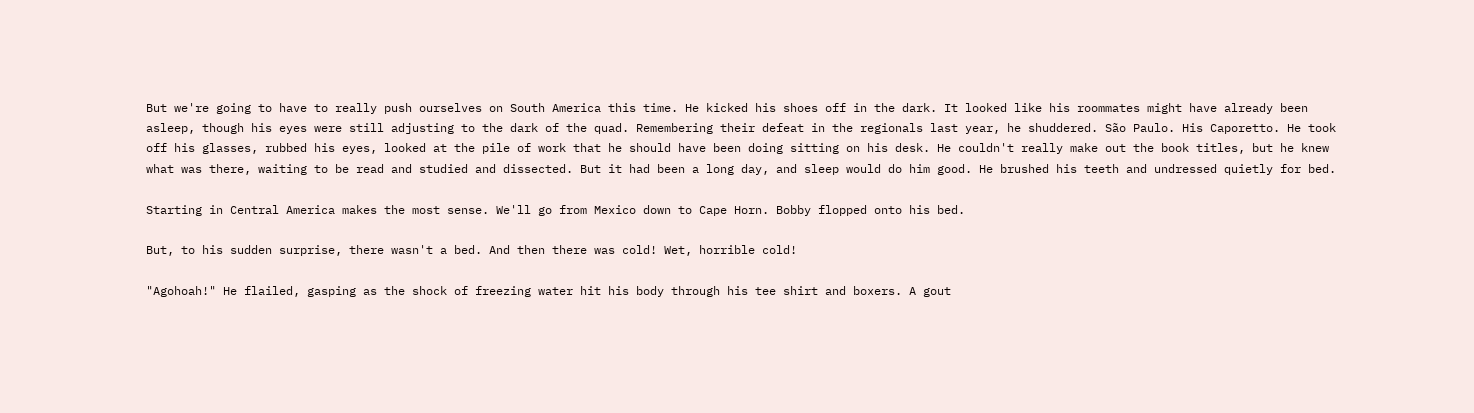But we're going to have to really push ourselves on South America this time. He kicked his shoes off in the dark. It looked like his roommates might have already been asleep, though his eyes were still adjusting to the dark of the quad. Remembering their defeat in the regionals last year, he shuddered. São Paulo. His Caporetto. He took off his glasses, rubbed his eyes, looked at the pile of work that he should have been doing sitting on his desk. He couldn't really make out the book titles, but he knew what was there, waiting to be read and studied and dissected. But it had been a long day, and sleep would do him good. He brushed his teeth and undressed quietly for bed.

Starting in Central America makes the most sense. We'll go from Mexico down to Cape Horn. Bobby flopped onto his bed.

But, to his sudden surprise, there wasn't a bed. And then there was cold! Wet, horrible cold!

"Agohoah!" He flailed, gasping as the shock of freezing water hit his body through his tee shirt and boxers. A gout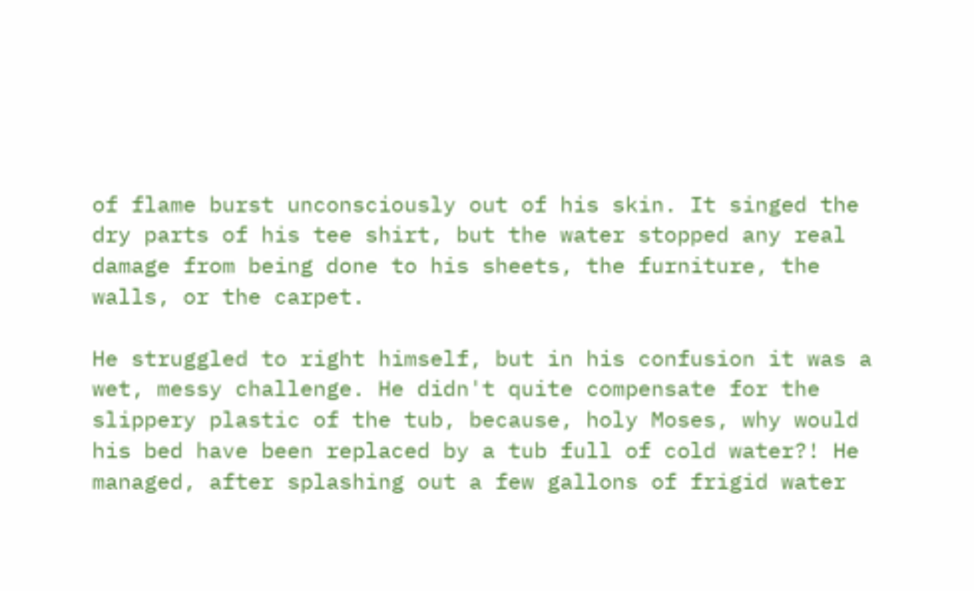of flame burst unconsciously out of his skin. It singed the dry parts of his tee shirt, but the water stopped any real damage from being done to his sheets, the furniture, the walls, or the carpet.

He struggled to right himself, but in his confusion it was a wet, messy challenge. He didn't quite compensate for the slippery plastic of the tub, because, holy Moses, why would his bed have been replaced by a tub full of cold water?! He managed, after splashing out a few gallons of frigid water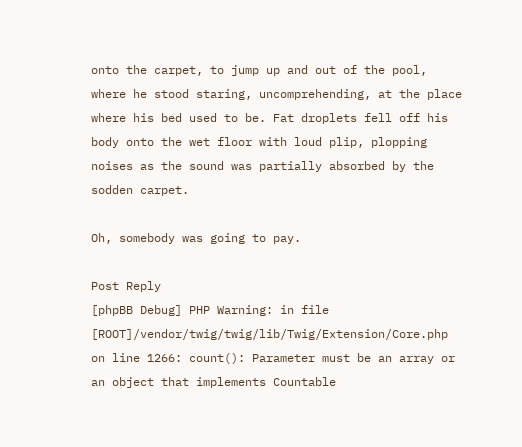onto the carpet, to jump up and out of the pool, where he stood staring, uncomprehending, at the place where his bed used to be. Fat droplets fell off his body onto the wet floor with loud plip, plopping noises as the sound was partially absorbed by the sodden carpet.

Oh, somebody was going to pay.

Post Reply
[phpBB Debug] PHP Warning: in file [ROOT]/vendor/twig/twig/lib/Twig/Extension/Core.php on line 1266: count(): Parameter must be an array or an object that implements Countable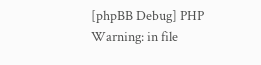[phpBB Debug] PHP Warning: in file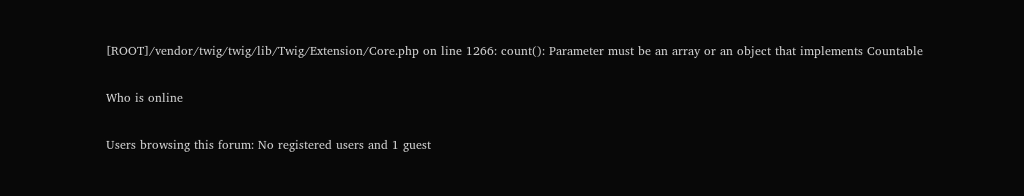[ROOT]/vendor/twig/twig/lib/Twig/Extension/Core.php on line 1266: count(): Parameter must be an array or an object that implements Countable

Who is online

Users browsing this forum: No registered users and 1 guest